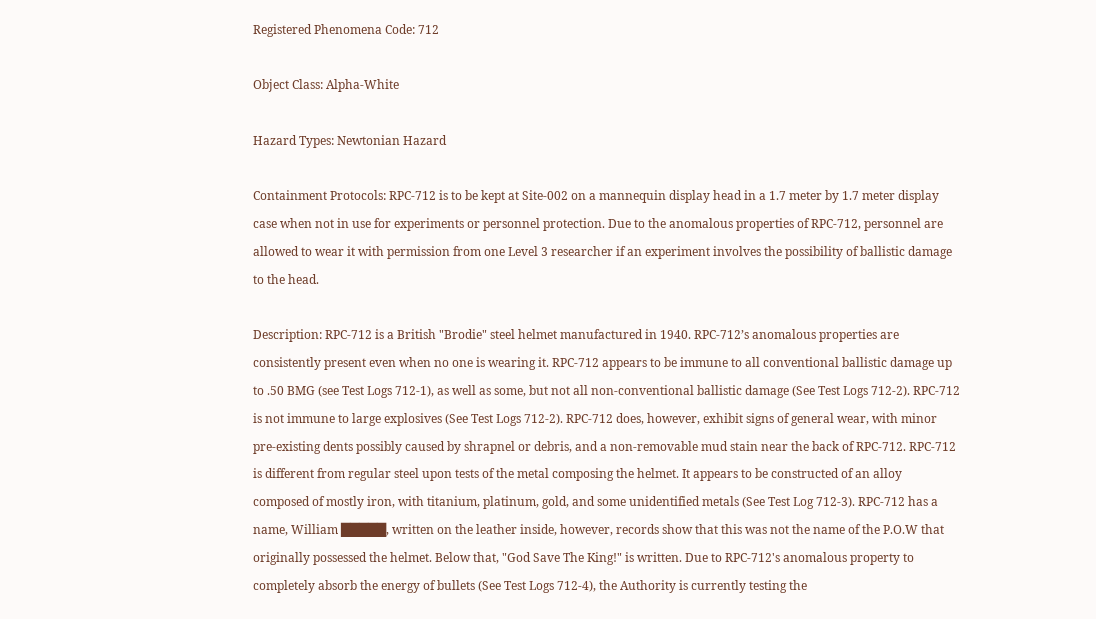Registered Phenomena Code: 712

Object Class: Alpha-White

Hazard Types: Newtonian Hazard

Containment Protocols: RPC-712 is to be kept at Site-002 on a mannequin display head in a 1.7 meter by 1.7 meter display case when not in use for experiments or personnel protection. Due to the anomalous properties of RPC-712, personnel are allowed to wear it with permission from one Level 3 researcher if an experiment involves the possibility of ballistic damage to the head.

Description: RPC-712 is a British "Brodie" steel helmet manufactured in 1940. RPC-712’s anomalous properties are consistently present even when no one is wearing it. RPC-712 appears to be immune to all conventional ballistic damage up to .50 BMG (see Test Logs 712-1), as well as some, but not all non-conventional ballistic damage (See Test Logs 712-2). RPC-712 is not immune to large explosives (See Test Logs 712-2). RPC-712 does, however, exhibit signs of general wear, with minor pre-existing dents possibly caused by shrapnel or debris, and a non-removable mud stain near the back of RPC-712. RPC-712 is different from regular steel upon tests of the metal composing the helmet. It appears to be constructed of an alloy composed of mostly iron, with titanium, platinum, gold, and some unidentified metals (See Test Log 712-3). RPC-712 has a name, William █████, written on the leather inside, however, records show that this was not the name of the P.O.W that originally possessed the helmet. Below that, "God Save The King!" is written. Due to RPC-712's anomalous property to completely absorb the energy of bullets (See Test Logs 712-4), the Authority is currently testing the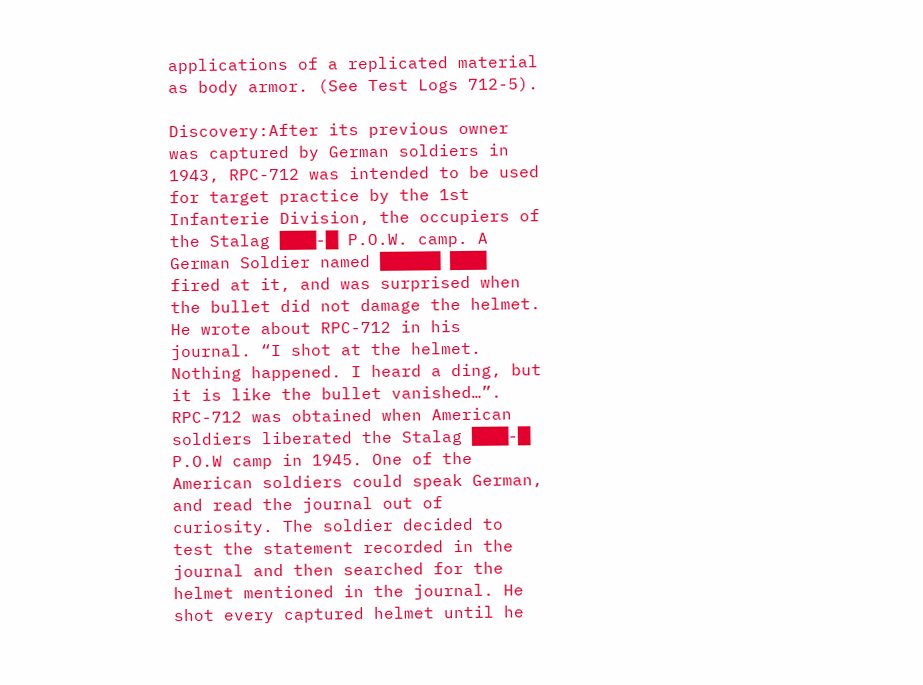applications of a replicated material as body armor. (See Test Logs 712-5).

Discovery:After its previous owner was captured by German soldiers in 1943, RPC-712 was intended to be used for target practice by the 1st Infanterie Division, the occupiers of the Stalag ███-█ P.O.W. camp. A German Soldier named █████ ███ fired at it, and was surprised when the bullet did not damage the helmet. He wrote about RPC-712 in his journal. “I shot at the helmet. Nothing happened. I heard a ding, but it is like the bullet vanished…”. RPC-712 was obtained when American soldiers liberated the Stalag ███-█ P.O.W camp in 1945. One of the American soldiers could speak German, and read the journal out of curiosity. The soldier decided to test the statement recorded in the journal and then searched for the helmet mentioned in the journal. He shot every captured helmet until he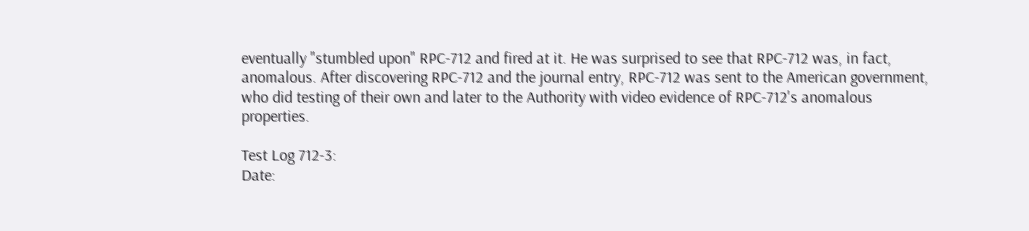eventually "stumbled upon" RPC-712 and fired at it. He was surprised to see that RPC-712 was, in fact, anomalous. After discovering RPC-712 and the journal entry, RPC-712 was sent to the American government, who did testing of their own and later to the Authority with video evidence of RPC-712's anomalous properties.

Test Log 712-3:
Date: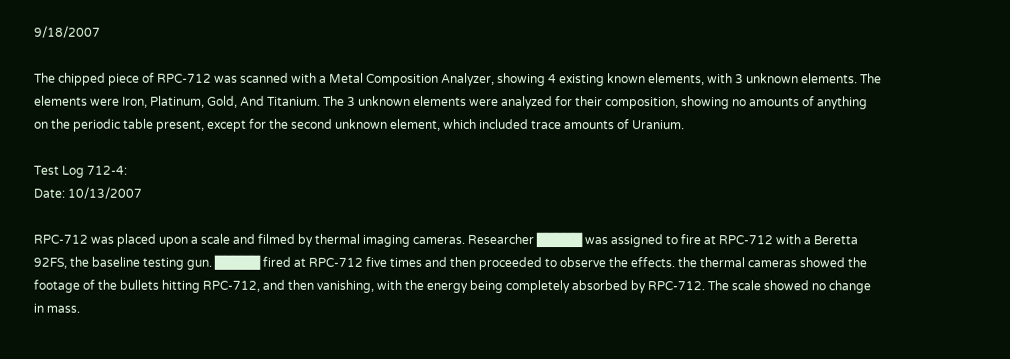9/18/2007

The chipped piece of RPC-712 was scanned with a Metal Composition Analyzer, showing 4 existing known elements, with 3 unknown elements. The elements were Iron, Platinum, Gold, And Titanium. The 3 unknown elements were analyzed for their composition, showing no amounts of anything on the periodic table present, except for the second unknown element, which included trace amounts of Uranium.

Test Log 712-4:
Date: 10/13/2007

RPC-712 was placed upon a scale and filmed by thermal imaging cameras. Researcher █████ was assigned to fire at RPC-712 with a Beretta 92FS, the baseline testing gun. █████ fired at RPC-712 five times and then proceeded to observe the effects. the thermal cameras showed the footage of the bullets hitting RPC-712, and then vanishing, with the energy being completely absorbed by RPC-712. The scale showed no change in mass.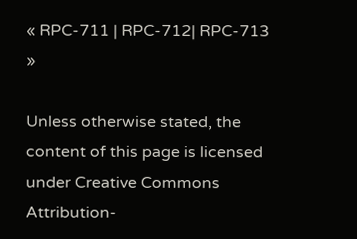« RPC-711 | RPC-712| RPC-713 »

Unless otherwise stated, the content of this page is licensed under Creative Commons Attribution-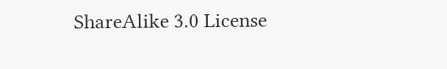ShareAlike 3.0 License